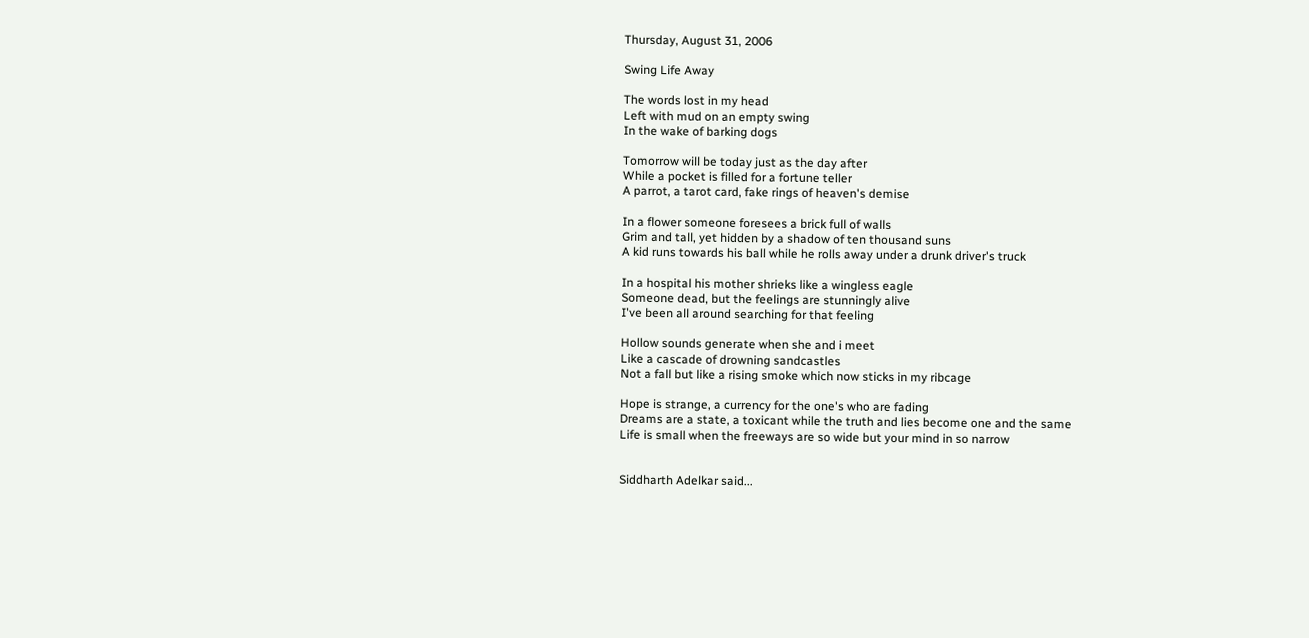Thursday, August 31, 2006

Swing Life Away

The words lost in my head
Left with mud on an empty swing
In the wake of barking dogs

Tomorrow will be today just as the day after
While a pocket is filled for a fortune teller
A parrot, a tarot card, fake rings of heaven's demise

In a flower someone foresees a brick full of walls
Grim and tall, yet hidden by a shadow of ten thousand suns
A kid runs towards his ball while he rolls away under a drunk driver's truck

In a hospital his mother shrieks like a wingless eagle
Someone dead, but the feelings are stunningly alive
I've been all around searching for that feeling

Hollow sounds generate when she and i meet
Like a cascade of drowning sandcastles
Not a fall but like a rising smoke which now sticks in my ribcage

Hope is strange, a currency for the one's who are fading
Dreams are a state, a toxicant while the truth and lies become one and the same
Life is small when the freeways are so wide but your mind in so narrow


Siddharth Adelkar said...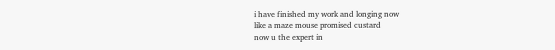i have finished my work and longing now
like a maze mouse promised custard
now u the expert in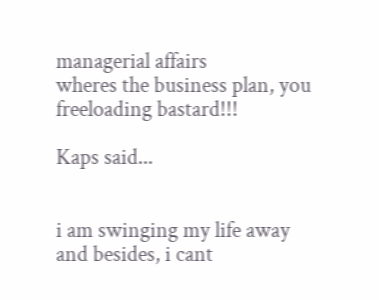managerial affairs
wheres the business plan, you freeloading bastard!!!

Kaps said...


i am swinging my life away
and besides, i cant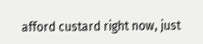afford custard right now, just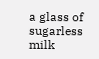a glass of sugarless milk